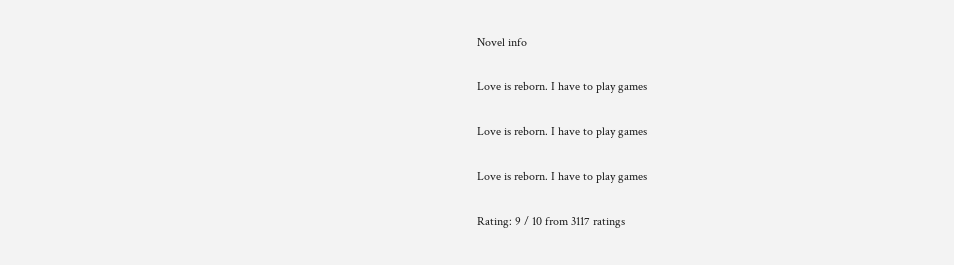Novel info

Love is reborn. I have to play games

Love is reborn. I have to play games

Love is reborn. I have to play games

Rating: 9 / 10 from 3117 ratings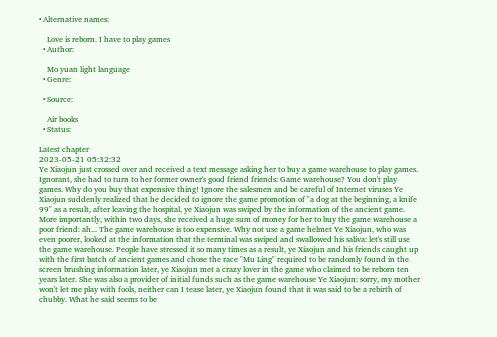• Alternative names:

    Love is reborn. I have to play games
  • Author:

    Mo yuan light language
  • Genre:

  • Source:

    Air books
  • Status:

Latest chapter
2023-05-21 05:32:32
Ye Xiaojun just crossed over and received a text message asking her to buy a game warehouse to play games. Ignorant, she had to turn to her former owner's good friend friends: Game warehouse? You don't play games. Why do you buy that expensive thing! Ignore the salesmen and be careful of Internet viruses Ye Xiaojun suddenly realized that he decided to ignore the game promotion of "a dog at the beginning, a knife 99" as a result, after leaving the hospital, ye Xiaojun was swiped by the information of the ancient game. More importantly, within two days, she received a huge sum of money for her to buy the game warehouse a poor friend: ah... The game warehouse is too expensive. Why not use a game helmet Ye Xiaojun, who was even poorer, looked at the information that the terminal was swiped and swallowed his saliva: let's still use the game warehouse. People have stressed it so many times as a result, ye Xiaojun and his friends caught up with the first batch of ancient games and chose the race "Mu Ling" required to be randomly found in the screen brushing information later, ye Xiaojun met a crazy lover in the game who claimed to be reborn ten years later. She was also a provider of initial funds such as the game warehouse Ye Xiaojun: sorry, my mother won't let me play with fools, neither can I tease later, ye Xiaojun found that it was said to be a rebirth of chubby. What he said seems to be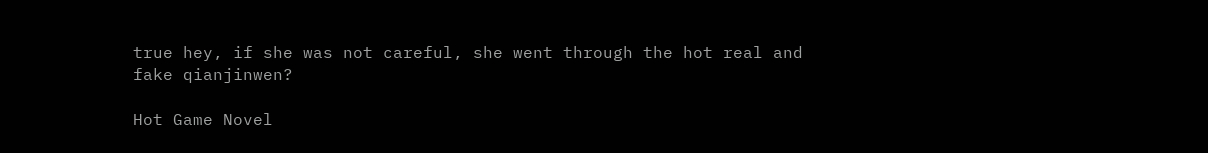true hey, if she was not careful, she went through the hot real and fake qianjinwen?

Hot Game Novel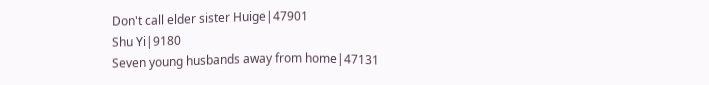Don't call elder sister Huige|47901
Shu Yi|9180
Seven young husbands away from home|47131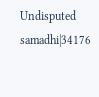Undisputed samadhi|34176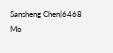Sansheng Chen|6468
Mo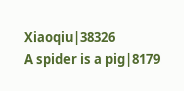Xiaoqiu|38326
A spider is a pig|8179